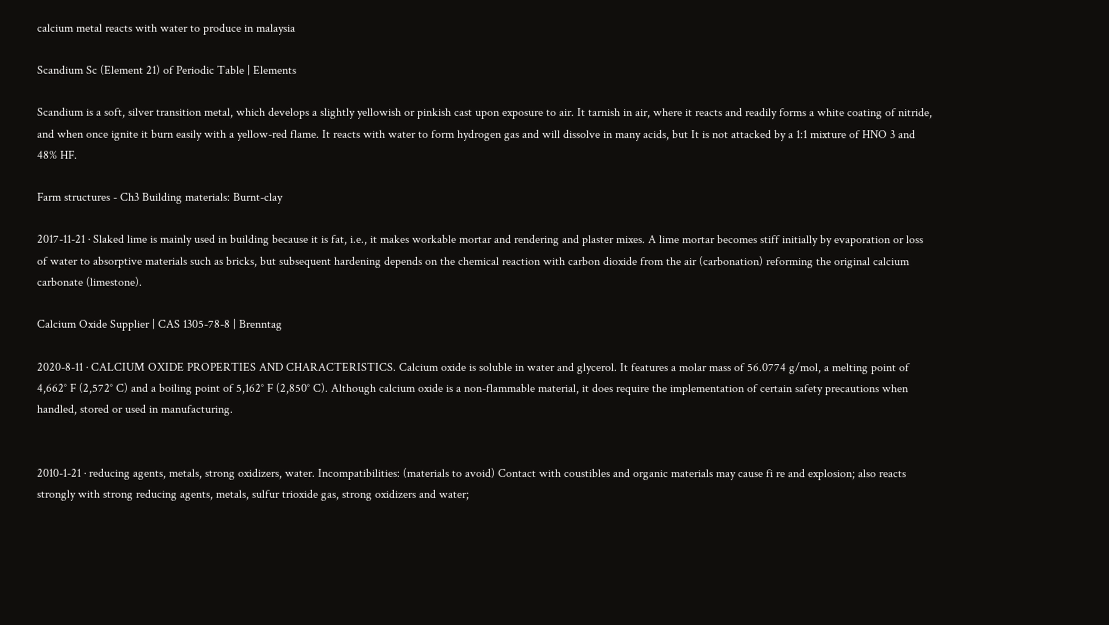calcium metal reacts with water to produce in malaysia

Scandium Sc (Element 21) of Periodic Table | Elements

Scandium is a soft, silver transition metal, which develops a slightly yellowish or pinkish cast upon exposure to air. It tarnish in air, where it reacts and readily forms a white coating of nitride, and when once ignite it burn easily with a yellow-red flame. It reacts with water to form hydrogen gas and will dissolve in many acids, but It is not attacked by a 1:1 mixture of HNO 3 and 48% HF.

Farm structures - Ch3 Building materials: Burnt-clay

2017-11-21 · Slaked lime is mainly used in building because it is fat, i.e., it makes workable mortar and rendering and plaster mixes. A lime mortar becomes stiff initially by evaporation or loss of water to absorptive materials such as bricks, but subsequent hardening depends on the chemical reaction with carbon dioxide from the air (carbonation) reforming the original calcium carbonate (limestone).

Calcium Oxide Supplier | CAS 1305-78-8 | Brenntag

2020-8-11 · CALCIUM OXIDE PROPERTIES AND CHARACTERISTICS. Calcium oxide is soluble in water and glycerol. It features a molar mass of 56.0774 g/mol, a melting point of 4,662° F (2,572° C) and a boiling point of 5,162° F (2,850° C). Although calcium oxide is a non-flammable material, it does require the implementation of certain safety precautions when handled, stored or used in manufacturing.


2010-1-21 · reducing agents, metals, strong oxidizers, water. Incompatibilities: (materials to avoid) Contact with coustibles and organic materials may cause fi re and explosion; also reacts strongly with strong reducing agents, metals, sulfur trioxide gas, strong oxidizers and water;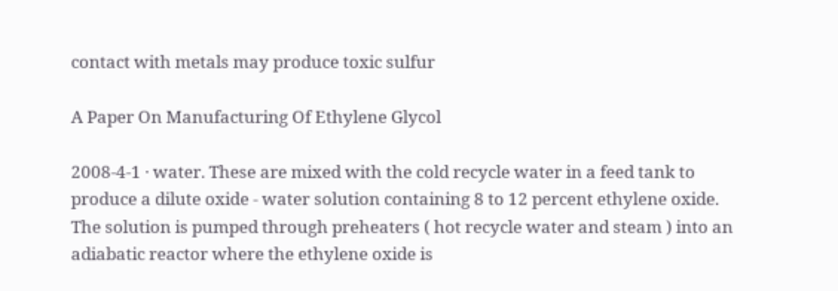contact with metals may produce toxic sulfur

A Paper On Manufacturing Of Ethylene Glycol

2008-4-1 · water. These are mixed with the cold recycle water in a feed tank to produce a dilute oxide - water solution containing 8 to 12 percent ethylene oxide. The solution is pumped through preheaters ( hot recycle water and steam ) into an adiabatic reactor where the ethylene oxide is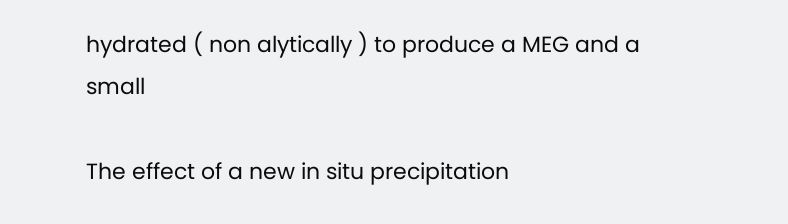hydrated ( non alytically ) to produce a MEG and a small

The effect of a new in situ precipitation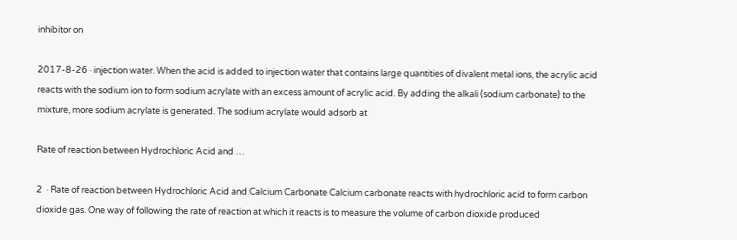inhibitor on

2017-8-26 · injection water. When the acid is added to injection water that contains large quantities of divalent metal ions, the acrylic acid reacts with the sodium ion to form sodium acrylate with an excess amount of acrylic acid. By adding the alkali (sodium carbonate) to the mixture, more sodium acrylate is generated. The sodium acrylate would adsorb at

Rate of reaction between Hydrochloric Acid and …

2  · Rate of reaction between Hydrochloric Acid and Calcium Carbonate Calcium carbonate reacts with hydrochloric acid to form carbon dioxide gas. One way of following the rate of reaction at which it reacts is to measure the volume of carbon dioxide produced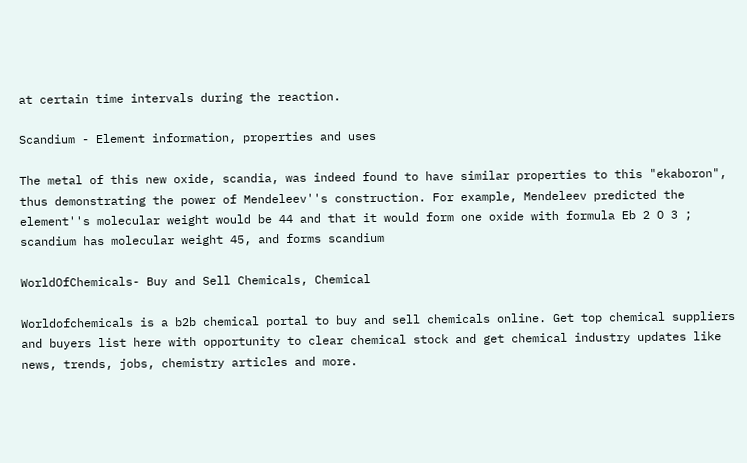at certain time intervals during the reaction.

Scandium - Element information, properties and uses

The metal of this new oxide, scandia, was indeed found to have similar properties to this "ekaboron", thus demonstrating the power of Mendeleev''s construction. For example, Mendeleev predicted the element''s molecular weight would be 44 and that it would form one oxide with formula Eb 2 O 3 ; scandium has molecular weight 45, and forms scandium

WorldOfChemicals- Buy and Sell Chemicals, Chemical

Worldofchemicals is a b2b chemical portal to buy and sell chemicals online. Get top chemical suppliers and buyers list here with opportunity to clear chemical stock and get chemical industry updates like news, trends, jobs, chemistry articles and more.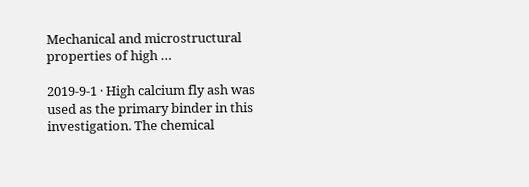Mechanical and microstructural properties of high …

2019-9-1 · High calcium fly ash was used as the primary binder in this investigation. The chemical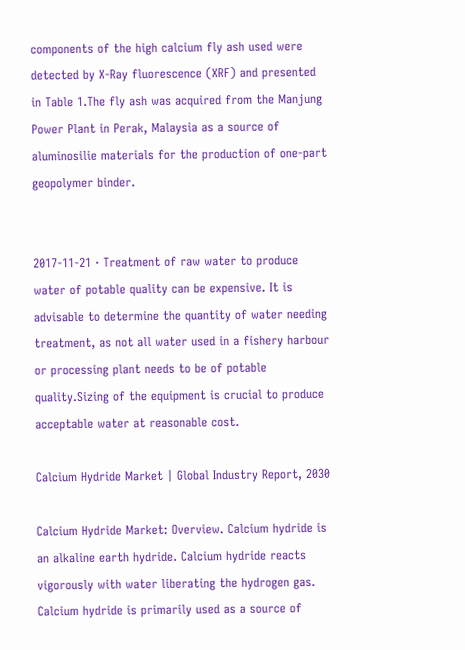components of the high calcium fly ash used were detected by X-Ray fluorescence (XRF) and presented in Table 1.The fly ash was acquired from the Manjung Power Plant in Perak, Malaysia as a source of aluminosilie materials for the production of one-part geopolymer binder.


2017-11-21 · Treatment of raw water to produce water of potable quality can be expensive. It is advisable to determine the quantity of water needing treatment, as not all water used in a fishery harbour or processing plant needs to be of potable quality.Sizing of the equipment is crucial to produce acceptable water at reasonable cost.

Calcium Hydride Market | Global Industry Report, 2030

Calcium Hydride Market: Overview. Calcium hydride is an alkaline earth hydride. Calcium hydride reacts vigorously with water liberating the hydrogen gas. Calcium hydride is primarily used as a source of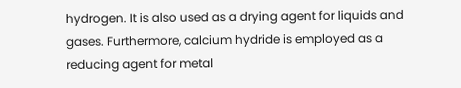hydrogen. It is also used as a drying agent for liquids and gases. Furthermore, calcium hydride is employed as a reducing agent for metal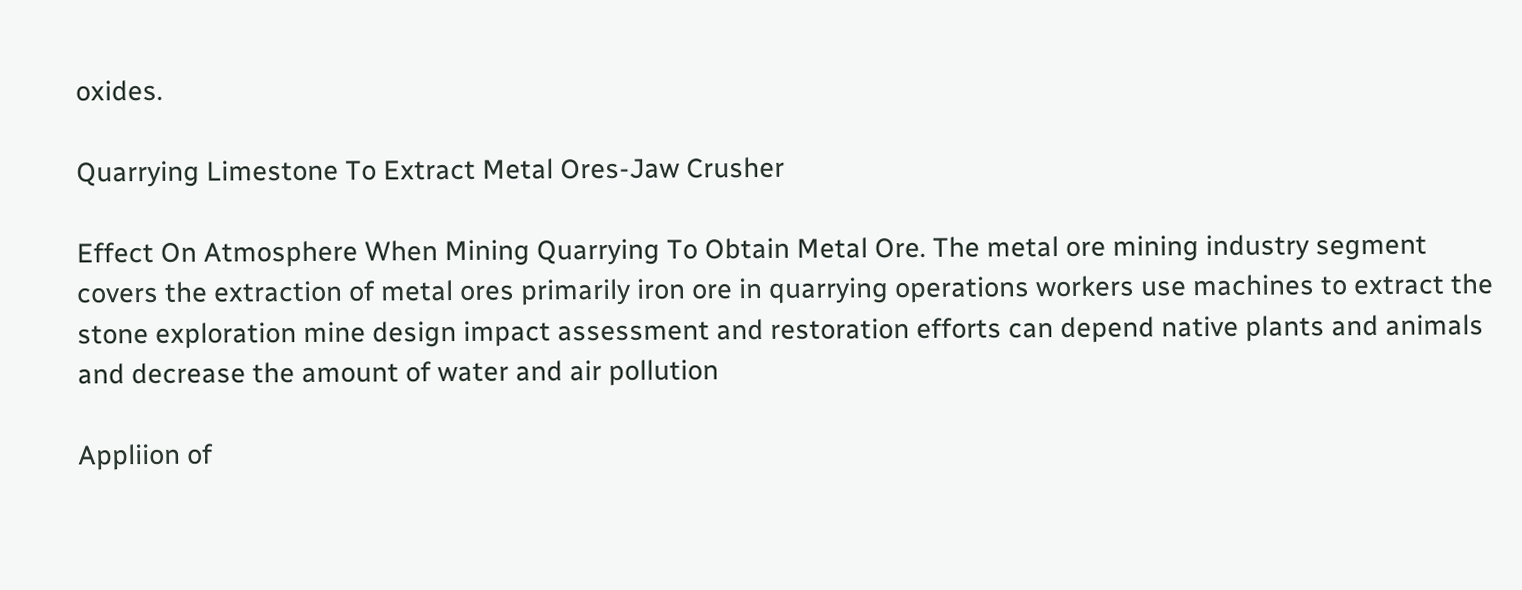oxides.

Quarrying Limestone To Extract Metal Ores-Jaw Crusher

Effect On Atmosphere When Mining Quarrying To Obtain Metal Ore. The metal ore mining industry segment covers the extraction of metal ores primarily iron ore in quarrying operations workers use machines to extract the stone exploration mine design impact assessment and restoration efforts can depend native plants and animals and decrease the amount of water and air pollution

Appliion of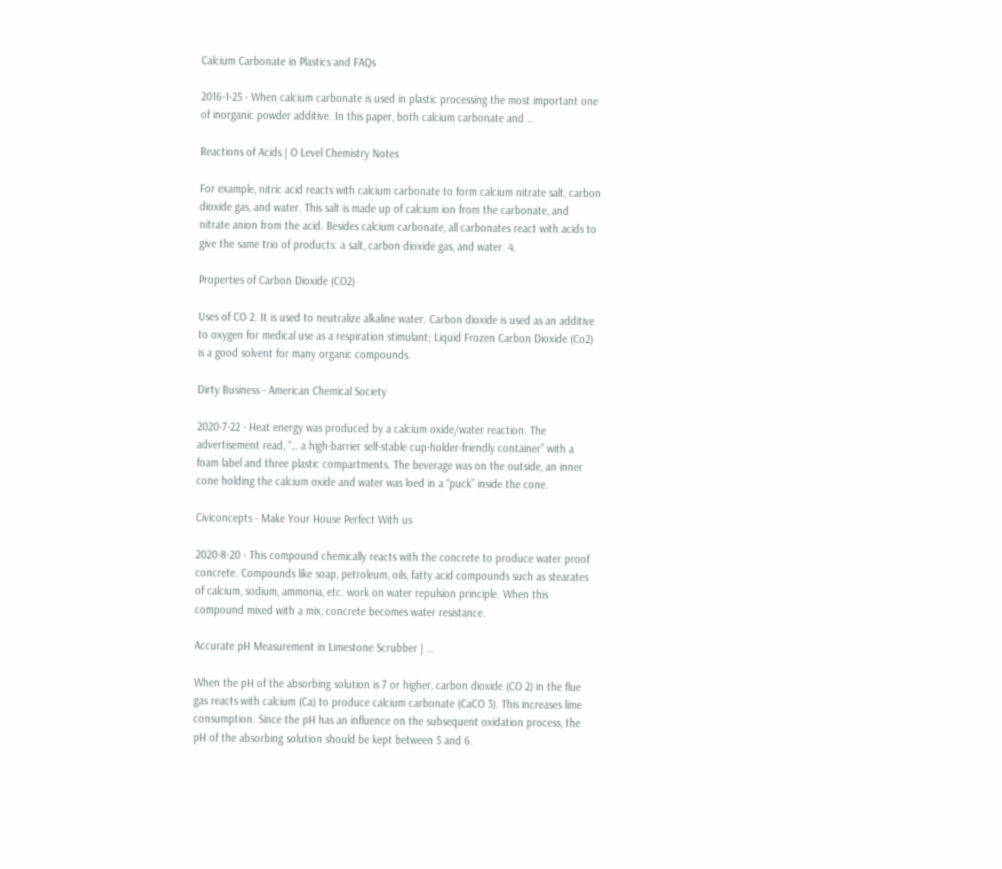Calcium Carbonate in Plastics and FAQs

2016-1-25 · When calcium carbonate is used in plastic processing the most important one of inorganic powder additive. In this paper, both calcium carbonate and …

Reactions of Acids | O Level Chemistry Notes

For example, nitric acid reacts with calcium carbonate to form calcium nitrate salt, carbon dioxide gas, and water. This salt is made up of calcium ion from the carbonate, and nitrate anion from the acid. Besides calcium carbonate, all carbonates react with acids to give the same trio of products: a salt, carbon dioxide gas, and water. 4.

Properties of Carbon Dioxide (CO2)

Uses of CO 2. It is used to neutralize alkaline water. Carbon dioxide is used as an additive to oxygen for medical use as a respiration stimulant; Liquid Frozen Carbon Dioxide (Co2) is a good solvent for many organic compounds.

Dirty Business - American Chemical Society

2020-7-22 · Heat energy was produced by a calcium oxide/water reaction. The advertisement read, “… a high-barrier self-stable cup-holder-friendly container” with a foam label and three plastic compartments. The beverage was on the outside, an inner cone holding the calcium oxide and water was loed in a “puck” inside the cone.

Civiconcepts - Make Your House Perfect With us

2020-8-20 · This compound chemically reacts with the concrete to produce water proof concrete. Compounds like soap, petroleum, oils, fatty acid compounds such as stearates of calcium, sodium, ammonia, etc. work on water repulsion principle. When this compound mixed with a mix, concrete becomes water resistance.

Accurate pH Measurement in Limestone Scrubber | …

When the pH of the absorbing solution is 7 or higher, carbon dioxide (CO 2) in the flue gas reacts with calcium (Ca) to produce calcium carbonate (CaCO 3). This increases lime consumption. Since the pH has an influence on the subsequent oxidation process, the pH of the absorbing solution should be kept between 5 and 6.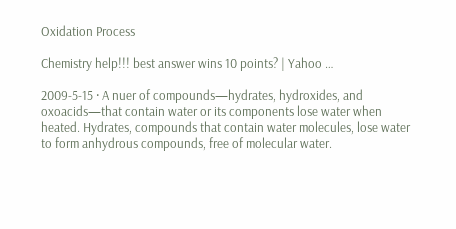Oxidation Process

Chemistry help!!! best answer wins 10 points? | Yahoo …

2009-5-15 · A nuer of compounds—hydrates, hydroxides, and oxoacids—that contain water or its components lose water when heated. Hydrates, compounds that contain water molecules, lose water to form anhydrous compounds, free of molecular water.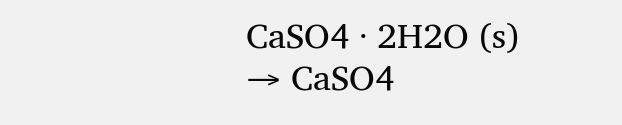CaSO4 · 2H2O (s) → CaSO4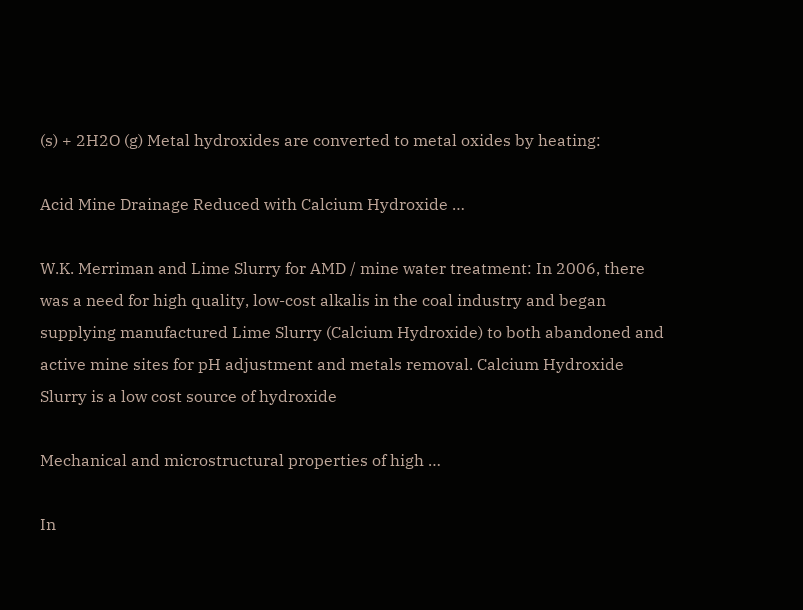(s) + 2H2O (g) Metal hydroxides are converted to metal oxides by heating:

Acid Mine Drainage Reduced with Calcium Hydroxide …

W.K. Merriman and Lime Slurry for AMD / mine water treatment: In 2006, there was a need for high quality, low-cost alkalis in the coal industry and began supplying manufactured Lime Slurry (Calcium Hydroxide) to both abandoned and active mine sites for pH adjustment and metals removal. Calcium Hydroxide Slurry is a low cost source of hydroxide

Mechanical and microstructural properties of high …

In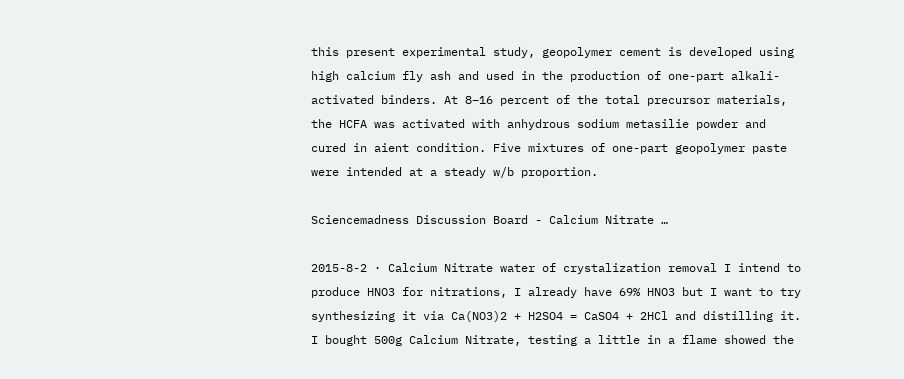this present experimental study, geopolymer cement is developed using high calcium fly ash and used in the production of one-part alkali-activated binders. At 8–16 percent of the total precursor materials, the HCFA was activated with anhydrous sodium metasilie powder and cured in aient condition. Five mixtures of one-part geopolymer paste were intended at a steady w/b proportion.

Sciencemadness Discussion Board - Calcium Nitrate …

2015-8-2 · Calcium Nitrate water of crystalization removal I intend to produce HNO3 for nitrations, I already have 69% HNO3 but I want to try synthesizing it via Ca(NO3)2 + H2SO4 = CaSO4 + 2HCl and distilling it. I bought 500g Calcium Nitrate, testing a little in a flame showed the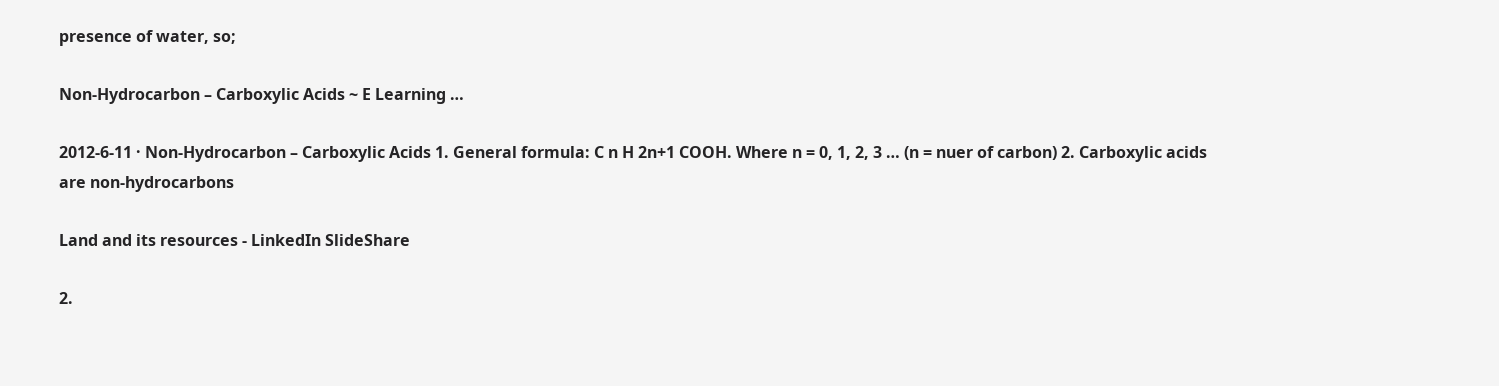presence of water, so;

Non-Hydrocarbon – Carboxylic Acids ~ E Learning …

2012-6-11 · Non-Hydrocarbon – Carboxylic Acids 1. General formula: C n H 2n+1 COOH. Where n = 0, 1, 2, 3 … (n = nuer of carbon) 2. Carboxylic acids are non-hydrocarbons

Land and its resources - LinkedIn SlideShare

2.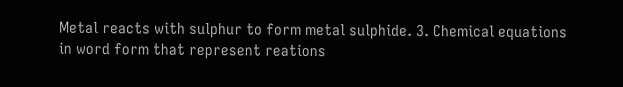Metal reacts with sulphur to form metal sulphide. 3. Chemical equations in word form that represent reations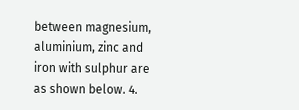between magnesium, aluminium, zinc and iron with sulphur are as shown below. 4.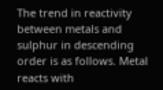The trend in reactivity between metals and sulphur in descending order is as follows. Metal reacts with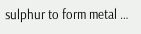sulphur to form metal …